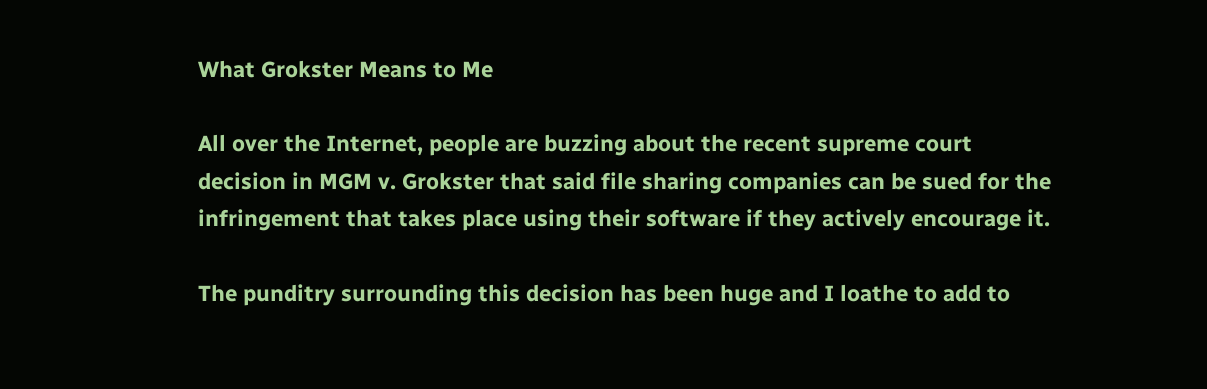What Grokster Means to Me

All over the Internet, people are buzzing about the recent supreme court decision in MGM v. Grokster that said file sharing companies can be sued for the infringement that takes place using their software if they actively encourage it.

The punditry surrounding this decision has been huge and I loathe to add to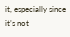it, especially since it’s not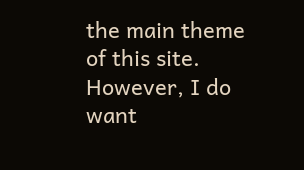the main theme of this site. However, I do want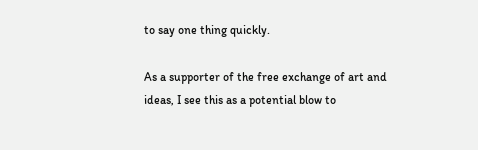to say one thing quickly.

As a supporter of the free exchange of art and ideas, I see this as a potential blow to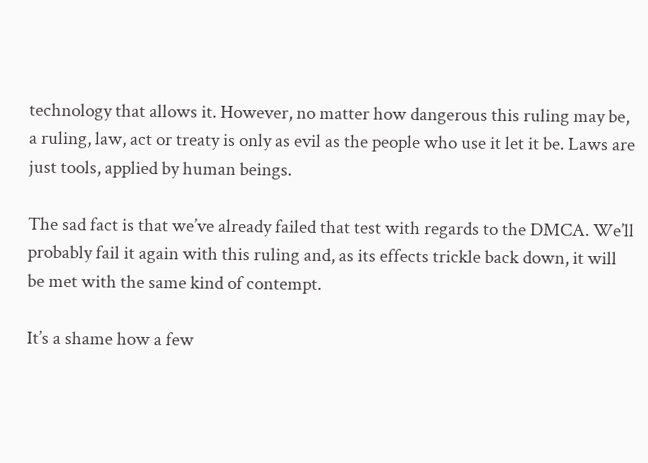technology that allows it. However, no matter how dangerous this ruling may be, a ruling, law, act or treaty is only as evil as the people who use it let it be. Laws are just tools, applied by human beings.

The sad fact is that we’ve already failed that test with regards to the DMCA. We’ll probably fail it again with this ruling and, as its effects trickle back down, it will be met with the same kind of contempt.

It’s a shame how a few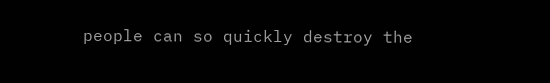people can so quickly destroy the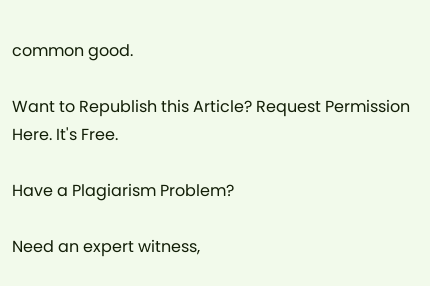common good.

Want to Republish this Article? Request Permission Here. It's Free.

Have a Plagiarism Problem?

Need an expert witness,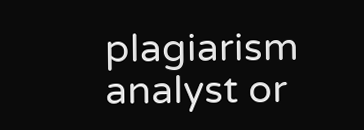plagiarism analyst or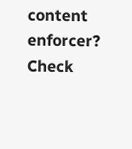content enforcer?
Check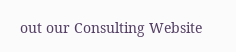out our Consulting Website